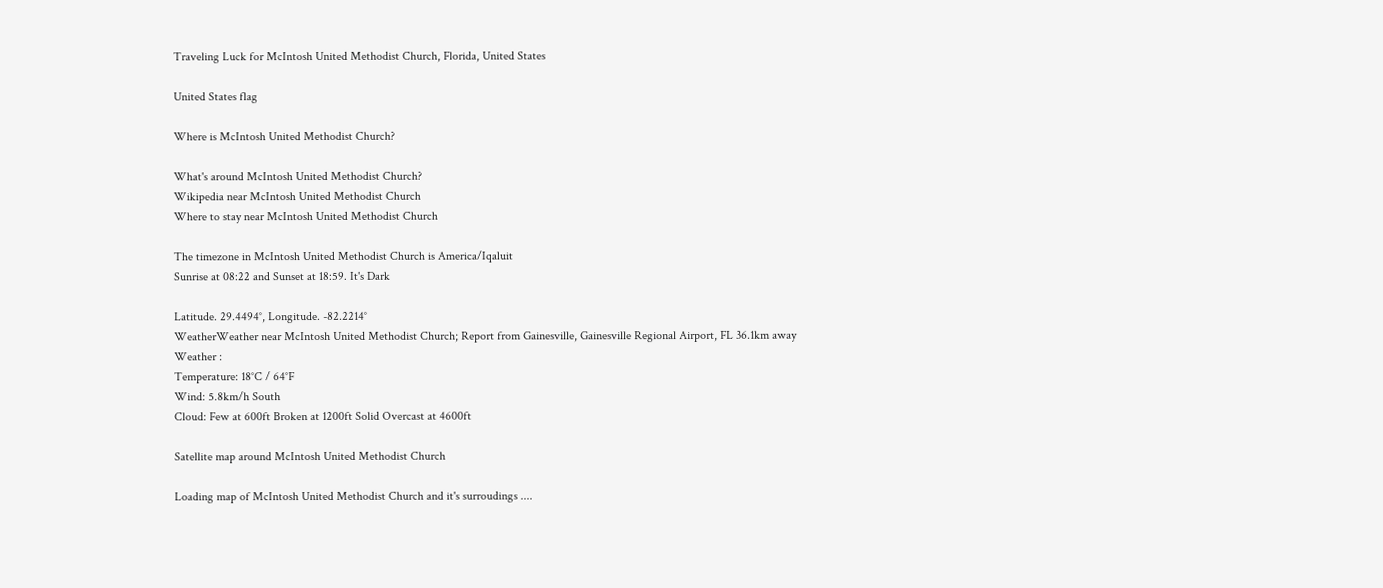Traveling Luck for McIntosh United Methodist Church, Florida, United States

United States flag

Where is McIntosh United Methodist Church?

What's around McIntosh United Methodist Church?
Wikipedia near McIntosh United Methodist Church
Where to stay near McIntosh United Methodist Church

The timezone in McIntosh United Methodist Church is America/Iqaluit
Sunrise at 08:22 and Sunset at 18:59. It's Dark

Latitude. 29.4494°, Longitude. -82.2214°
WeatherWeather near McIntosh United Methodist Church; Report from Gainesville, Gainesville Regional Airport, FL 36.1km away
Weather :
Temperature: 18°C / 64°F
Wind: 5.8km/h South
Cloud: Few at 600ft Broken at 1200ft Solid Overcast at 4600ft

Satellite map around McIntosh United Methodist Church

Loading map of McIntosh United Methodist Church and it's surroudings ....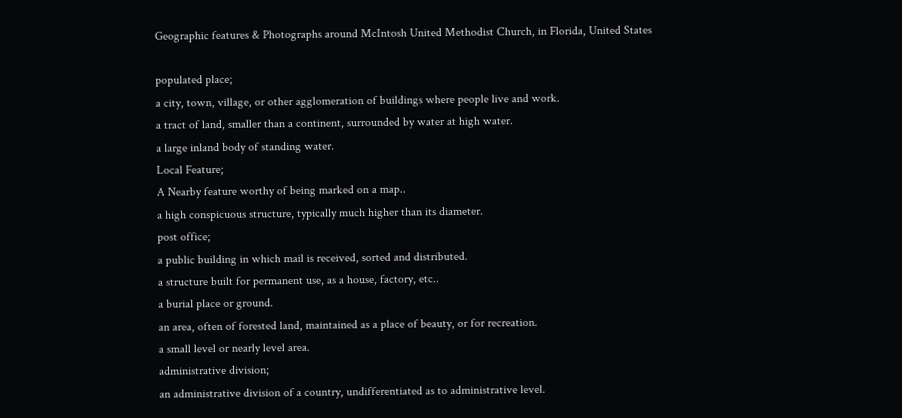Geographic features & Photographs around McIntosh United Methodist Church, in Florida, United States

populated place;
a city, town, village, or other agglomeration of buildings where people live and work.
a tract of land, smaller than a continent, surrounded by water at high water.
a large inland body of standing water.
Local Feature;
A Nearby feature worthy of being marked on a map..
a high conspicuous structure, typically much higher than its diameter.
post office;
a public building in which mail is received, sorted and distributed.
a structure built for permanent use, as a house, factory, etc..
a burial place or ground.
an area, often of forested land, maintained as a place of beauty, or for recreation.
a small level or nearly level area.
administrative division;
an administrative division of a country, undifferentiated as to administrative level.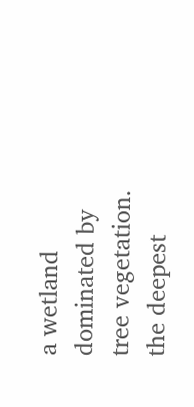a wetland dominated by tree vegetation.
the deepest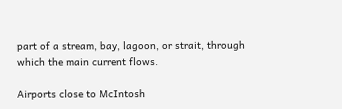part of a stream, bay, lagoon, or strait, through which the main current flows.

Airports close to McIntosh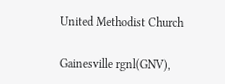United Methodist Church

Gainesville rgnl(GNV),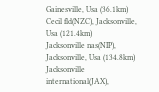Gainesville, Usa (36.1km)
Cecil fld(NZC), Jacksonville, Usa (121.4km)
Jacksonville nas(NIP), Jacksonville, Usa (134.8km)
Jacksonville international(JAX),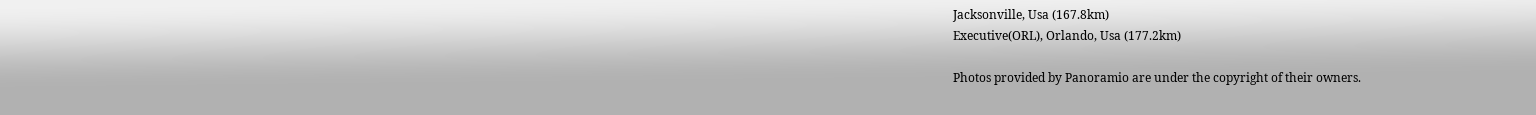Jacksonville, Usa (167.8km)
Executive(ORL), Orlando, Usa (177.2km)

Photos provided by Panoramio are under the copyright of their owners.